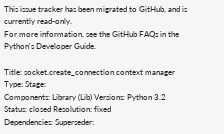This issue tracker has been migrated to GitHub, and is currently read-only.
For more information, see the GitHub FAQs in the Python's Developer Guide.

Title: socket.create_connection context manager
Type: Stage:
Components: Library (Lib) Versions: Python 3.2
Status: closed Resolution: fixed
Dependencies: Superseder: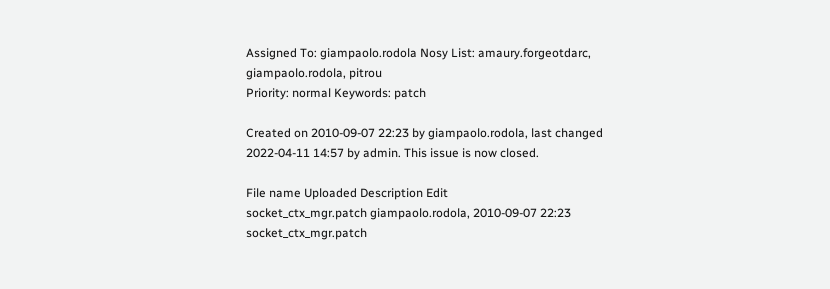Assigned To: giampaolo.rodola Nosy List: amaury.forgeotdarc, giampaolo.rodola, pitrou
Priority: normal Keywords: patch

Created on 2010-09-07 22:23 by giampaolo.rodola, last changed 2022-04-11 14:57 by admin. This issue is now closed.

File name Uploaded Description Edit
socket_ctx_mgr.patch giampaolo.rodola, 2010-09-07 22:23
socket_ctx_mgr.patch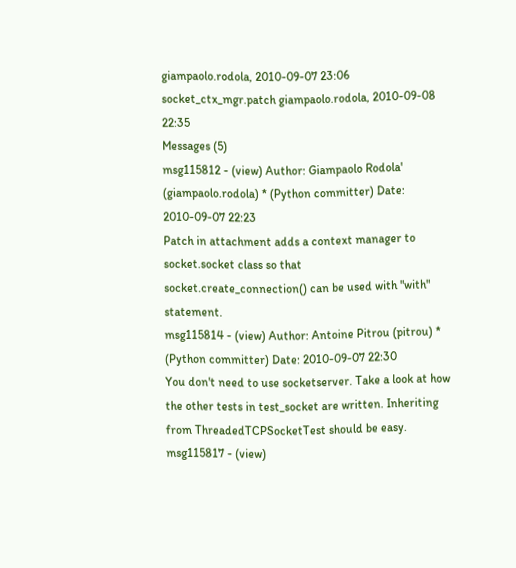giampaolo.rodola, 2010-09-07 23:06
socket_ctx_mgr.patch giampaolo.rodola, 2010-09-08 22:35
Messages (5)
msg115812 - (view) Author: Giampaolo Rodola' (giampaolo.rodola) * (Python committer) Date: 2010-09-07 22:23
Patch in attachment adds a context manager to socket.socket class so that  socket.create_connection() can be used with "with" statement.
msg115814 - (view) Author: Antoine Pitrou (pitrou) * (Python committer) Date: 2010-09-07 22:30
You don't need to use socketserver. Take a look at how the other tests in test_socket are written. Inheriting from ThreadedTCPSocketTest should be easy.
msg115817 - (view)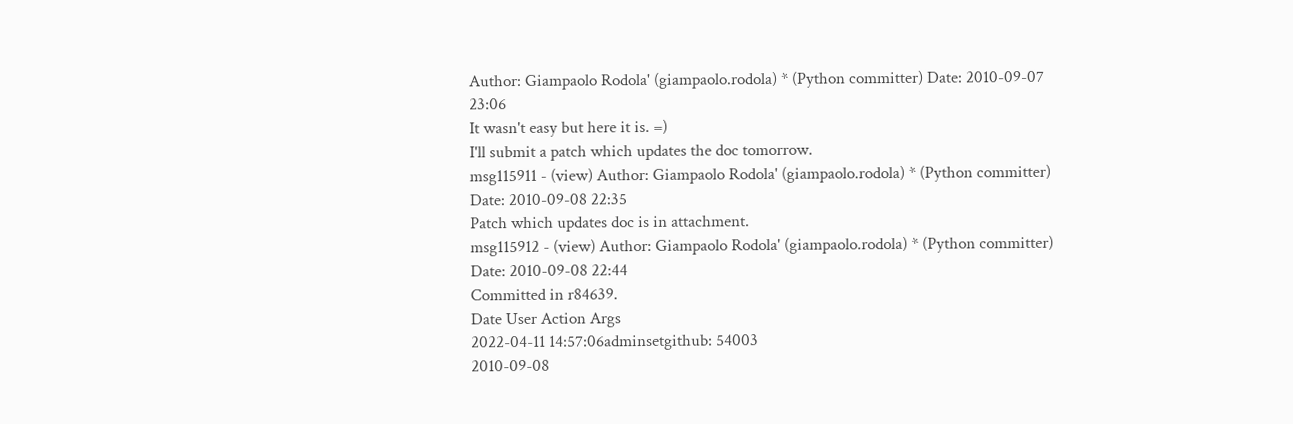Author: Giampaolo Rodola' (giampaolo.rodola) * (Python committer) Date: 2010-09-07 23:06
It wasn't easy but here it is. =)
I'll submit a patch which updates the doc tomorrow.
msg115911 - (view) Author: Giampaolo Rodola' (giampaolo.rodola) * (Python committer) Date: 2010-09-08 22:35
Patch which updates doc is in attachment.
msg115912 - (view) Author: Giampaolo Rodola' (giampaolo.rodola) * (Python committer) Date: 2010-09-08 22:44
Committed in r84639.
Date User Action Args
2022-04-11 14:57:06adminsetgithub: 54003
2010-09-08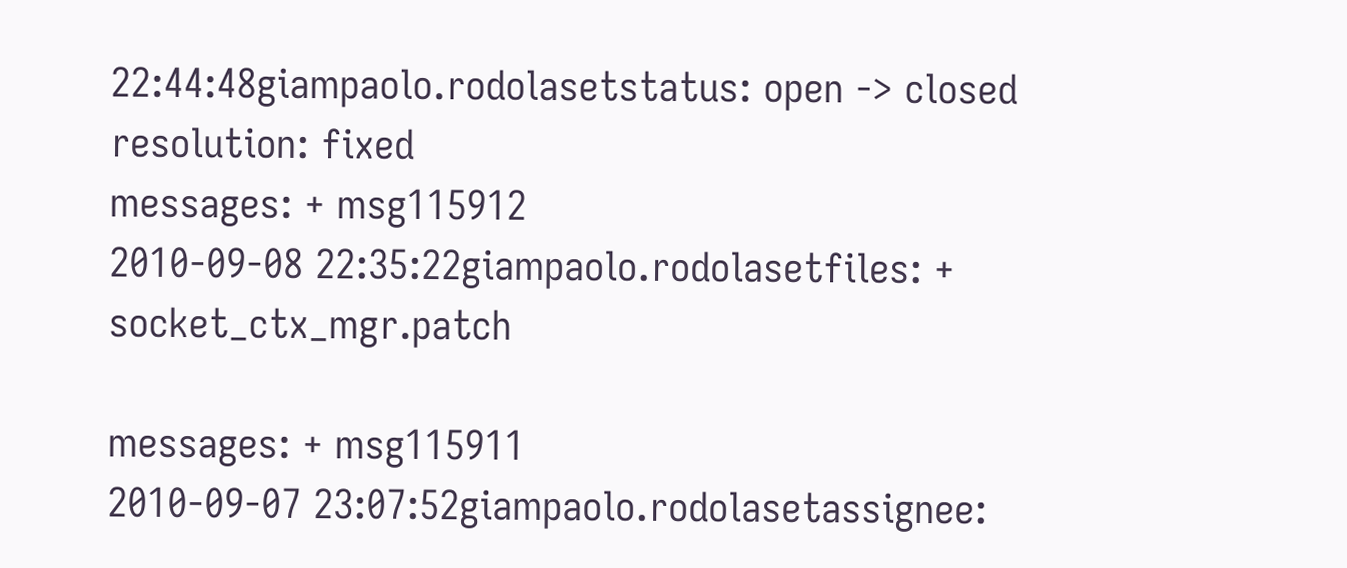22:44:48giampaolo.rodolasetstatus: open -> closed
resolution: fixed
messages: + msg115912
2010-09-08 22:35:22giampaolo.rodolasetfiles: + socket_ctx_mgr.patch

messages: + msg115911
2010-09-07 23:07:52giampaolo.rodolasetassignee: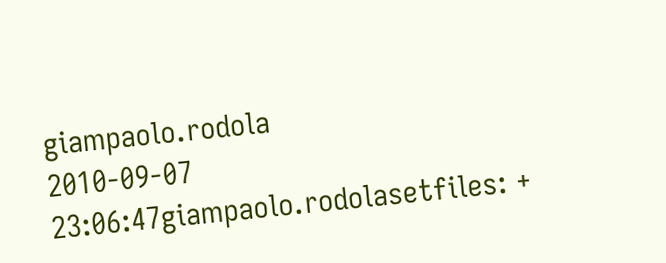giampaolo.rodola
2010-09-07 23:06:47giampaolo.rodolasetfiles: +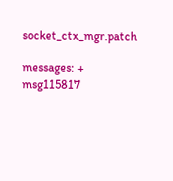socket_ctx_mgr.patch

messages: + msg115817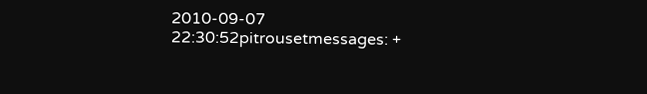2010-09-07 22:30:52pitrousetmessages: +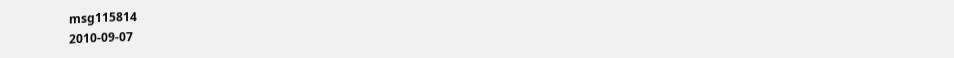msg115814
2010-09-07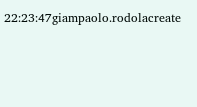22:23:47giampaolo.rodolacreate